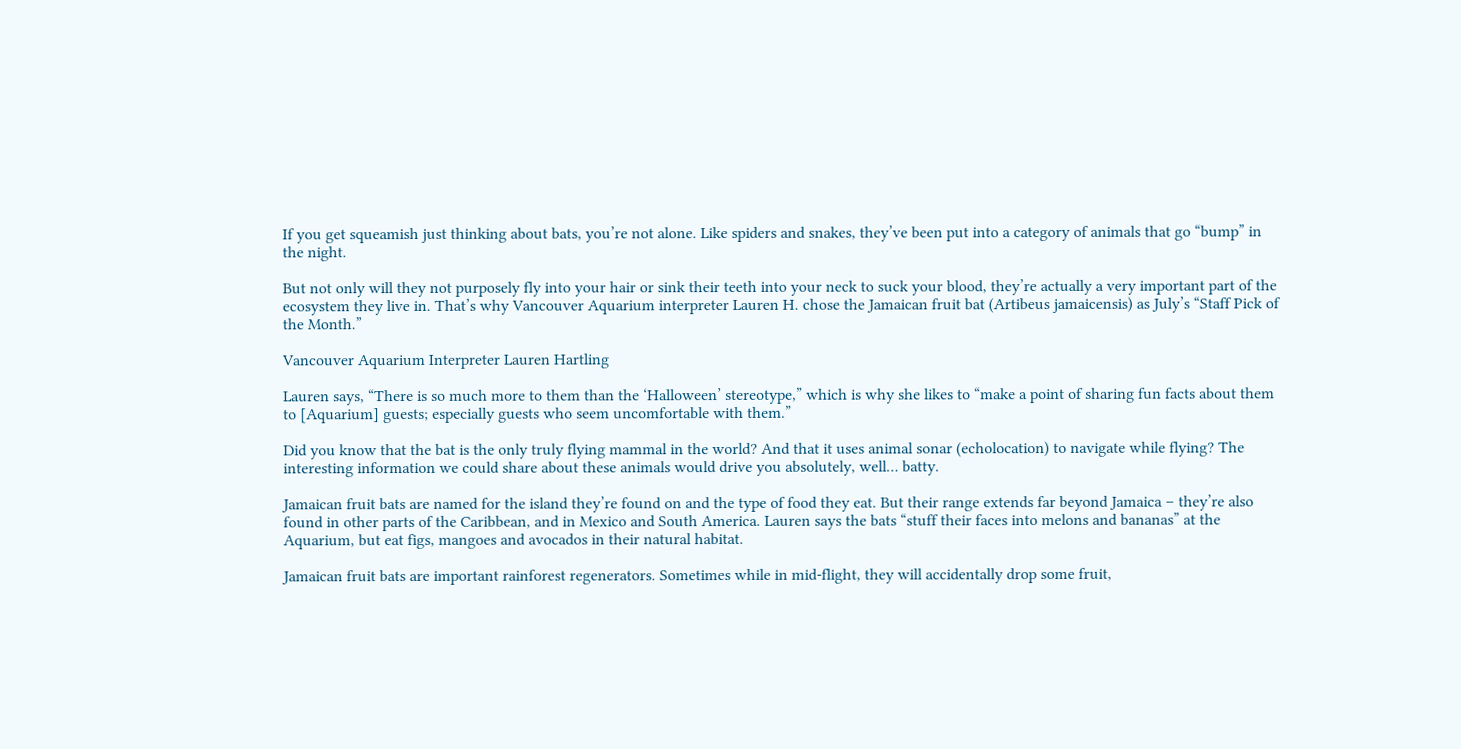If you get squeamish just thinking about bats, you’re not alone. Like spiders and snakes, they’ve been put into a category of animals that go “bump” in the night.

But not only will they not purposely fly into your hair or sink their teeth into your neck to suck your blood, they’re actually a very important part of the ecosystem they live in. That’s why Vancouver Aquarium interpreter Lauren H. chose the Jamaican fruit bat (Artibeus jamaicensis) as July’s “Staff Pick of the Month.”

Vancouver Aquarium Interpreter Lauren Hartling

Lauren says, “There is so much more to them than the ‘Halloween’ stereotype,” which is why she likes to “make a point of sharing fun facts about them to [Aquarium] guests; especially guests who seem uncomfortable with them.”

Did you know that the bat is the only truly flying mammal in the world? And that it uses animal sonar (echolocation) to navigate while flying? The interesting information we could share about these animals would drive you absolutely, well… batty.

Jamaican fruit bats are named for the island they’re found on and the type of food they eat. But their range extends far beyond Jamaica – they’re also found in other parts of the Caribbean, and in Mexico and South America. Lauren says the bats “stuff their faces into melons and bananas” at the Aquarium, but eat figs, mangoes and avocados in their natural habitat.

Jamaican fruit bats are important rainforest regenerators. Sometimes while in mid-flight, they will accidentally drop some fruit,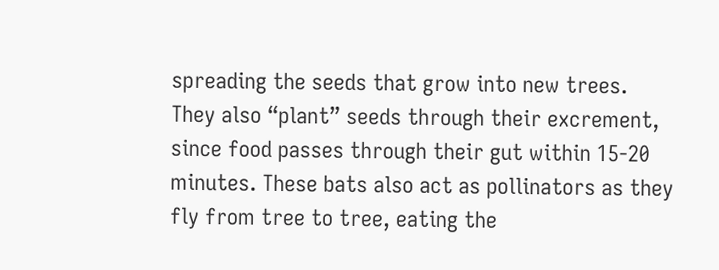spreading the seeds that grow into new trees. They also “plant” seeds through their excrement, since food passes through their gut within 15-20 minutes. These bats also act as pollinators as they fly from tree to tree, eating the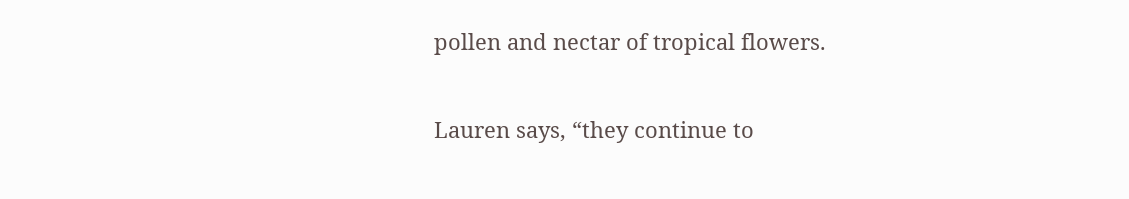pollen and nectar of tropical flowers.

Lauren says, “they continue to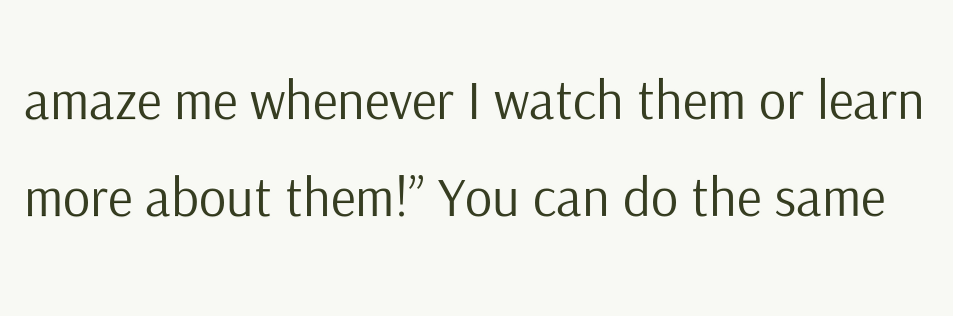amaze me whenever I watch them or learn more about them!” You can do the same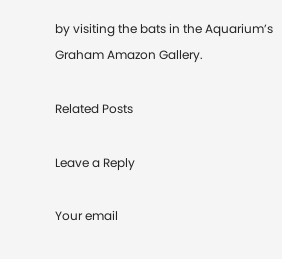by visiting the bats in the Aquarium’s Graham Amazon Gallery.

Related Posts

Leave a Reply

Your email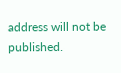address will not be published.